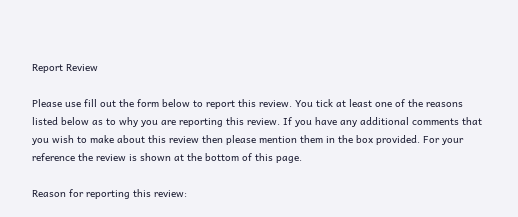Report Review

Please use fill out the form below to report this review. You tick at least one of the reasons listed below as to why you are reporting this review. If you have any additional comments that you wish to make about this review then please mention them in the box provided. For your reference the review is shown at the bottom of this page.

Reason for reporting this review: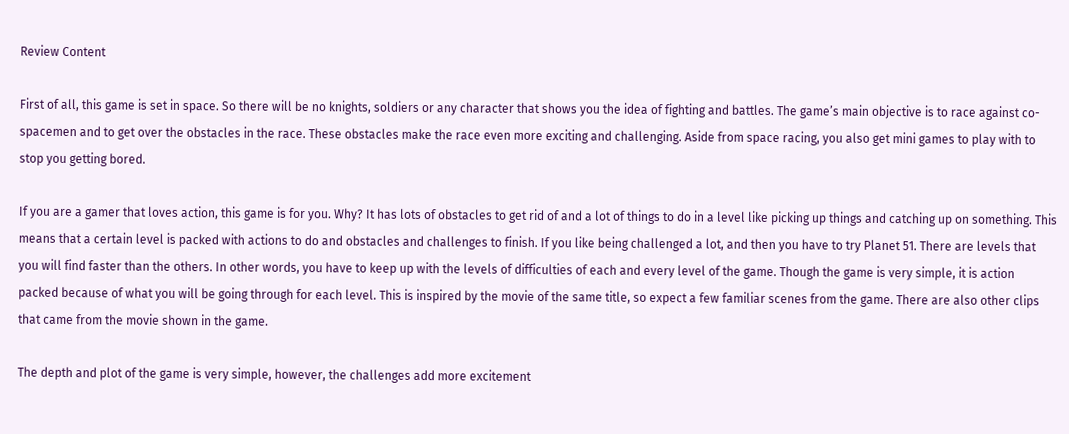Review Content

First of all, this game is set in space. So there will be no knights, soldiers or any character that shows you the idea of fighting and battles. The game’s main objective is to race against co-spacemen and to get over the obstacles in the race. These obstacles make the race even more exciting and challenging. Aside from space racing, you also get mini games to play with to stop you getting bored.

If you are a gamer that loves action, this game is for you. Why? It has lots of obstacles to get rid of and a lot of things to do in a level like picking up things and catching up on something. This means that a certain level is packed with actions to do and obstacles and challenges to finish. If you like being challenged a lot, and then you have to try Planet 51. There are levels that you will find faster than the others. In other words, you have to keep up with the levels of difficulties of each and every level of the game. Though the game is very simple, it is action packed because of what you will be going through for each level. This is inspired by the movie of the same title, so expect a few familiar scenes from the game. There are also other clips that came from the movie shown in the game.

The depth and plot of the game is very simple, however, the challenges add more excitement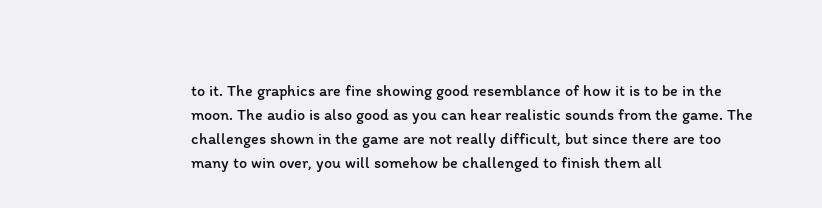to it. The graphics are fine showing good resemblance of how it is to be in the moon. The audio is also good as you can hear realistic sounds from the game. The challenges shown in the game are not really difficult, but since there are too many to win over, you will somehow be challenged to finish them all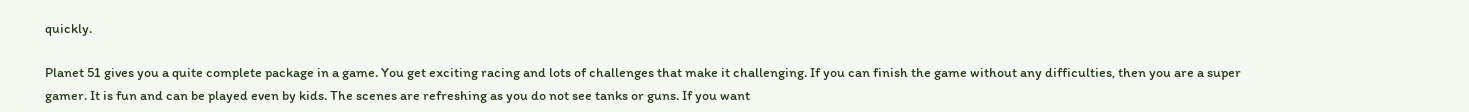quickly.

Planet 51 gives you a quite complete package in a game. You get exciting racing and lots of challenges that make it challenging. If you can finish the game without any difficulties, then you are a super gamer. It is fun and can be played even by kids. The scenes are refreshing as you do not see tanks or guns. If you want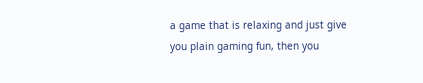a game that is relaxing and just give you plain gaming fun, then you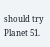should try Planet 51.